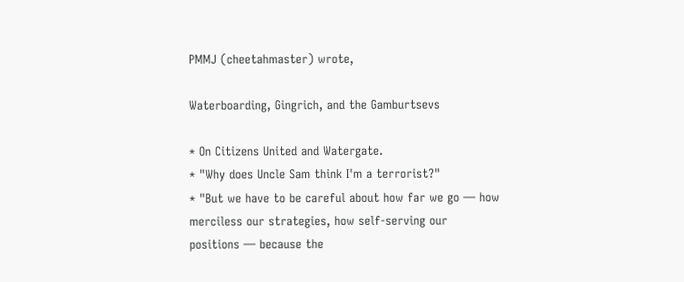PMMJ (cheetahmaster) wrote,

Waterboarding, Gingrich, and the Gamburtsevs

* On Citizens United and Watergate.
* "Why does Uncle Sam think I'm a terrorist?"
* "But we have to be careful about how far we go — how merciless our strategies, how self-serving our positions — because the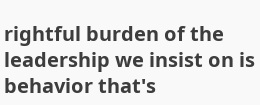rightful burden of the leadership we insist on is behavior that's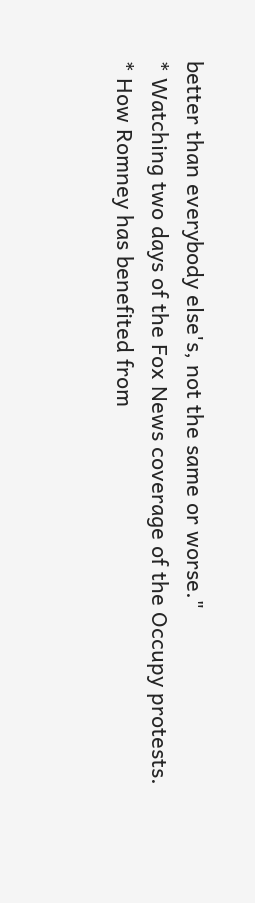better than everybody else's, not the same or worse."
* Watching two days of the Fox News coverage of the Occupy protests.
* How Romney has benefited from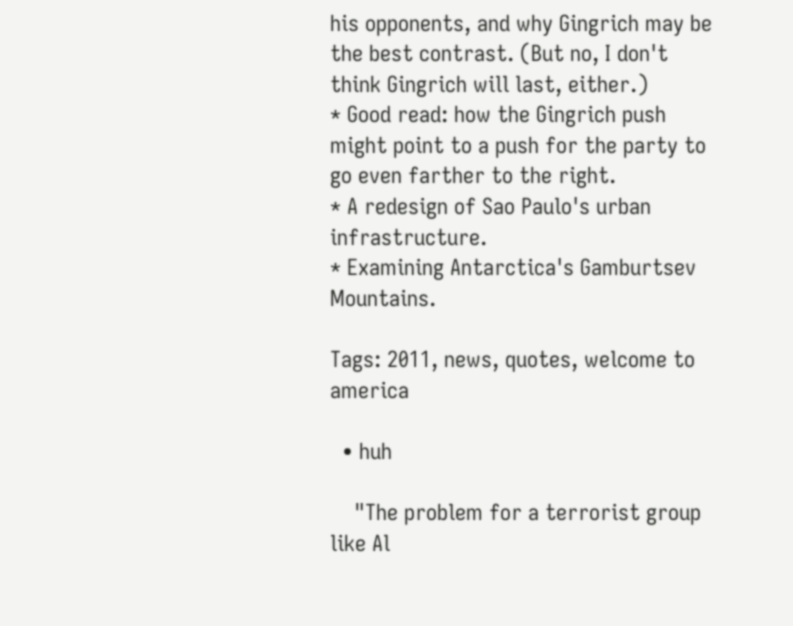his opponents, and why Gingrich may be the best contrast. (But no, I don't think Gingrich will last, either.)
* Good read: how the Gingrich push might point to a push for the party to go even farther to the right.
* A redesign of Sao Paulo's urban infrastructure.
* Examining Antarctica's Gamburtsev Mountains.

Tags: 2011, news, quotes, welcome to america

  • huh

    "The problem for a terrorist group like Al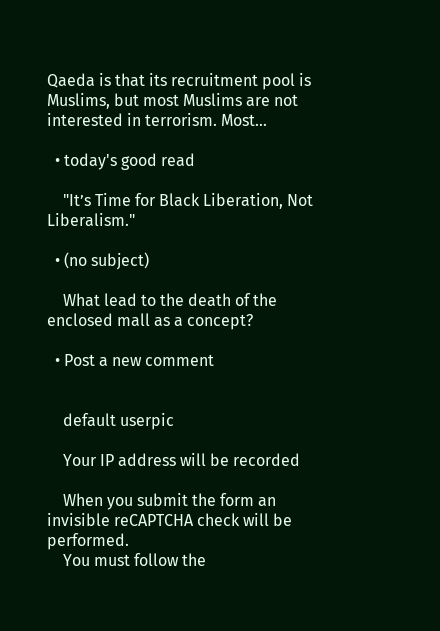Qaeda is that its recruitment pool is Muslims, but most Muslims are not interested in terrorism. Most…

  • today's good read

    "It’s Time for Black Liberation, Not Liberalism."

  • (no subject)

    What lead to the death of the enclosed mall as a concept?

  • Post a new comment


    default userpic

    Your IP address will be recorded

    When you submit the form an invisible reCAPTCHA check will be performed.
    You must follow the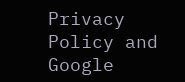Privacy Policy and Google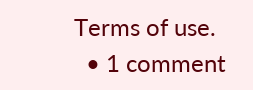Terms of use.
  • 1 comment